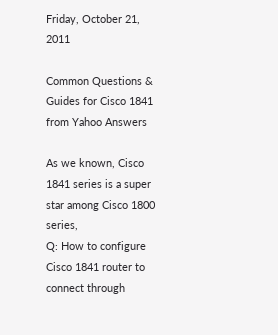Friday, October 21, 2011

Common Questions & Guides for Cisco 1841 from Yahoo Answers

As we known, Cisco 1841 series is a super star among Cisco 1800 series,
Q: How to configure Cisco 1841 router to connect through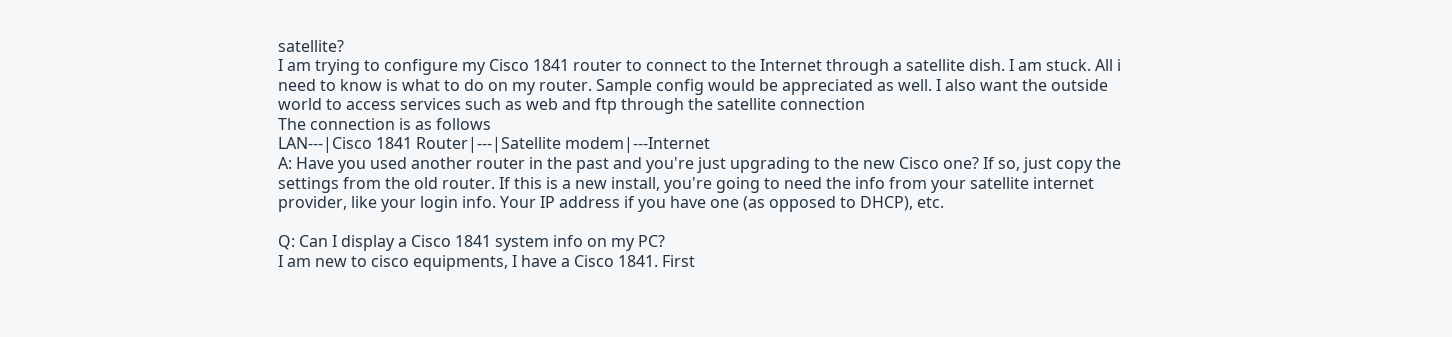satellite?
I am trying to configure my Cisco 1841 router to connect to the Internet through a satellite dish. I am stuck. All i need to know is what to do on my router. Sample config would be appreciated as well. I also want the outside world to access services such as web and ftp through the satellite connection
The connection is as follows
LAN---|Cisco 1841 Router|---|Satellite modem|---Internet
A: Have you used another router in the past and you're just upgrading to the new Cisco one? If so, just copy the settings from the old router. If this is a new install, you're going to need the info from your satellite internet provider, like your login info. Your IP address if you have one (as opposed to DHCP), etc.

Q: Can I display a Cisco 1841 system info on my PC?
I am new to cisco equipments, I have a Cisco 1841. First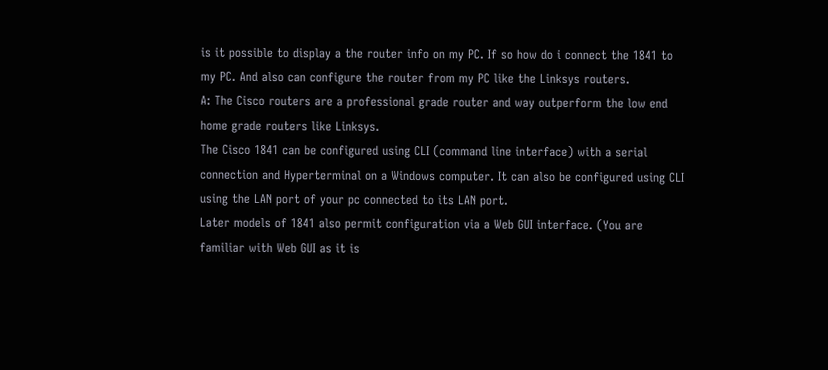is it possible to display a the router info on my PC. If so how do i connect the 1841 to my PC. And also can configure the router from my PC like the Linksys routers.
A: The Cisco routers are a professional grade router and way outperform the low end home grade routers like Linksys.
The Cisco 1841 can be configured using CLI (command line interface) with a serial connection and Hyperterminal on a Windows computer. It can also be configured using CLI using the LAN port of your pc connected to its LAN port.
Later models of 1841 also permit configuration via a Web GUI interface. (You are familiar with Web GUI as it is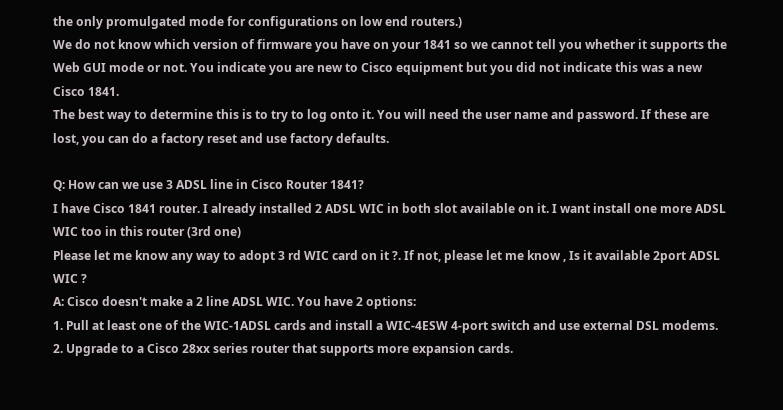the only promulgated mode for configurations on low end routers.)
We do not know which version of firmware you have on your 1841 so we cannot tell you whether it supports the Web GUI mode or not. You indicate you are new to Cisco equipment but you did not indicate this was a new Cisco 1841.
The best way to determine this is to try to log onto it. You will need the user name and password. If these are lost, you can do a factory reset and use factory defaults.

Q: How can we use 3 ADSL line in Cisco Router 1841?
I have Cisco 1841 router. I already installed 2 ADSL WIC in both slot available on it. I want install one more ADSL WIC too in this router (3rd one)
Please let me know any way to adopt 3 rd WIC card on it ?. If not, please let me know , Is it available 2port ADSL WIC ?
A: Cisco doesn't make a 2 line ADSL WIC. You have 2 options:
1. Pull at least one of the WIC-1ADSL cards and install a WIC-4ESW 4-port switch and use external DSL modems.
2. Upgrade to a Cisco 28xx series router that supports more expansion cards.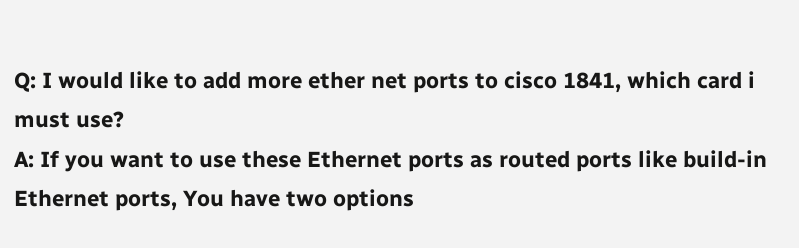Q: I would like to add more ether net ports to cisco 1841, which card i must use?
A: If you want to use these Ethernet ports as routed ports like build-in Ethernet ports, You have two options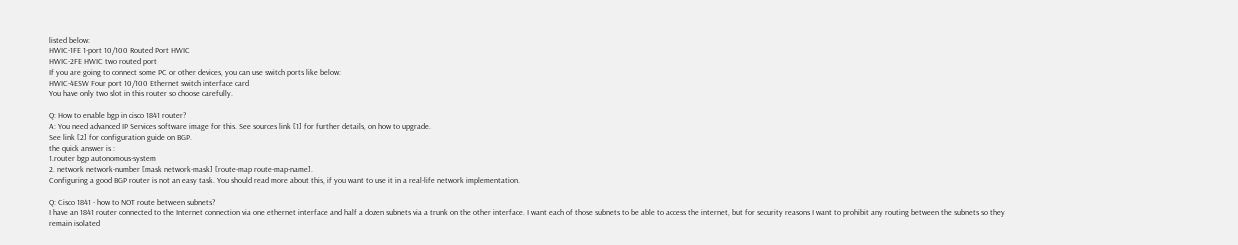listed below:
HWIC-1FE 1-port 10/100 Routed Port HWIC
HWIC-2FE HWIC two routed port
If you are going to connect some PC or other devices, you can use switch ports like below:
HWIC-4ESW Four port 10/100 Ethernet switch interface card
You have only two slot in this router so choose carefully.

Q: How to enable bgp in cisco 1841 router?
A: You need advanced IP Services software image for this. See sources link [1] for further details, on how to upgrade.
See link [2] for configuration guide on BGP.
the quick answer is :
1.router bgp autonomous-system
2. network network-number [mask network-mask] [route-map route-map-name].
Configuring a good BGP router is not an easy task. You should read more about this, if you want to use it in a real-life network implementation.

Q: Cisco 1841 - how to NOT route between subnets?
I have an 1841 router connected to the Internet connection via one ethernet interface and half a dozen subnets via a trunk on the other interface. I want each of those subnets to be able to access the internet, but for security reasons I want to prohibit any routing between the subnets so they remain isolated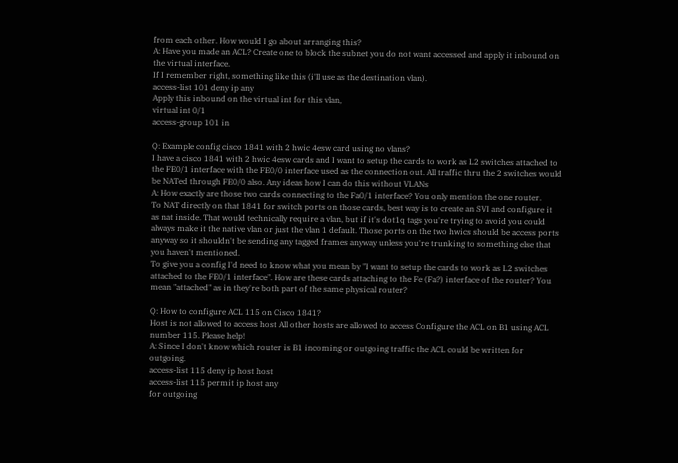from each other. How would I go about arranging this?
A: Have you made an ACL? Create one to block the subnet you do not want accessed and apply it inbound on the virtual interface.
If I remember right, something like this (i'll use as the destination vlan).
access-list 101 deny ip any
Apply this inbound on the virtual int for this vlan,
virtual int 0/1
access-group 101 in

Q: Example config cisco 1841 with 2 hwic 4esw card using no vlans?
I have a cisco 1841 with 2 hwic 4esw cards and I want to setup the cards to work as L2 switches attached to the FE0/1 interface with the FE0/0 interface used as the connection out. All traffic thru the 2 switches would be NATed through FE0/0 also. Any ideas how I can do this without VLANs
A: How exactly are those two cards connecting to the Fa0/1 interface? You only mention the one router.
To NAT directly on that 1841 for switch ports on those cards, best way is to create an SVI and configure it as nat inside. That would technically require a vlan, but if it's dot1q tags you're trying to avoid you could always make it the native vlan or just the vlan 1 default. Those ports on the two hwics should be access ports anyway so it shouldn't be sending any tagged frames anyway unless you're trunking to something else that you haven't mentioned.
To give you a config I'd need to know what you mean by "I want to setup the cards to work as L2 switches attached to the FE0/1 interface". How are these cards attaching to the Fe (Fa?) interface of the router? You mean "attached" as in they're both part of the same physical router?

Q: How to configure ACL 115 on Cisco 1841?
Host is not allowed to access host All other hosts are allowed to access Configure the ACL on B1 using ACL number 115. Please help!
A: Since I don't know which router is B1 incoming or outgoing traffic the ACL could be written for outgoing.
access-list 115 deny ip host host
access-list 115 permit ip host any
for outgoing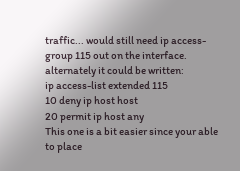traffic... would still need ip access-group 115 out on the interface.
alternately it could be written:
ip access-list extended 115
10 deny ip host host
20 permit ip host any
This one is a bit easier since your able to place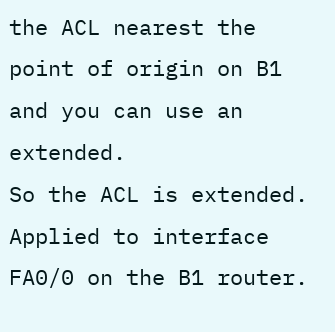the ACL nearest the point of origin on B1 and you can use an extended.
So the ACL is extended.
Applied to interface FA0/0 on the B1 router.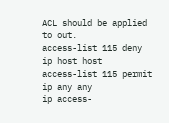ACL should be applied to out.
access-list 115 deny ip host host
access-list 115 permit ip any any
ip access-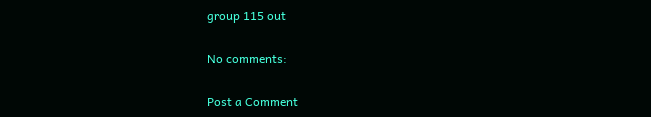group 115 out

No comments:

Post a Comment